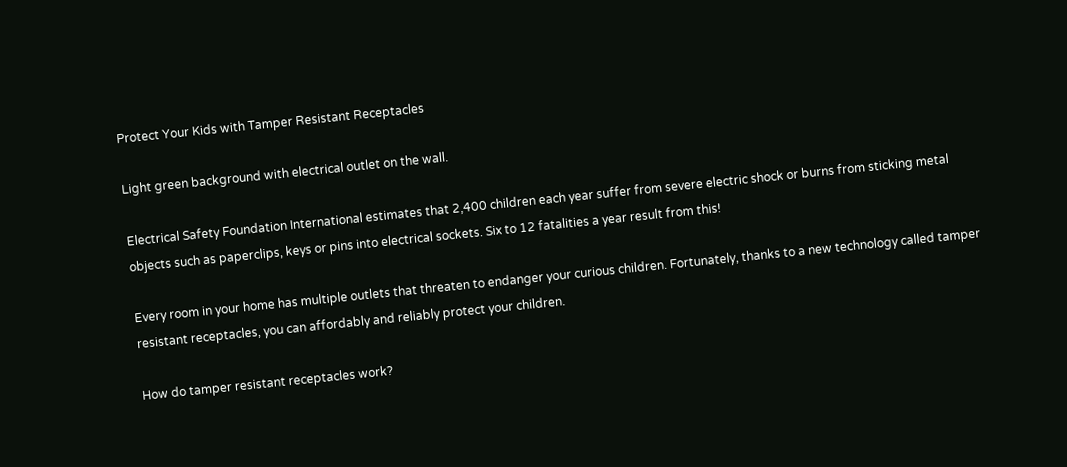Protect Your Kids with Tamper Resistant Receptacles

Light green background with electrical outlet on the wall.

Electrical Safety Foundation International estimates that 2,400 children each year suffer from severe electric shock or burns from sticking metal objects such as paperclips, keys or pins into electrical sockets. Six to 12 fatalities a year result from this!

Every room in your home has multiple outlets that threaten to endanger your curious children. Fortunately, thanks to a new technology called tamper resistant receptacles, you can affordably and reliably protect your children.

How do tamper resistant receptacles work?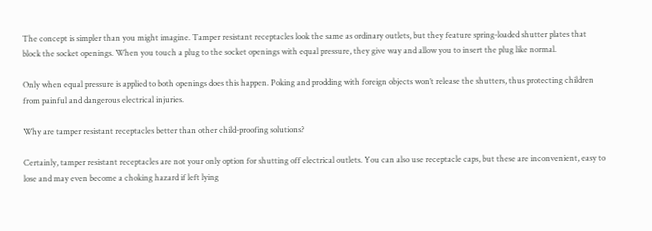The concept is simpler than you might imagine. Tamper resistant receptacles look the same as ordinary outlets, but they feature spring-loaded shutter plates that block the socket openings. When you touch a plug to the socket openings with equal pressure, they give way and allow you to insert the plug like normal.

Only when equal pressure is applied to both openings does this happen. Poking and prodding with foreign objects won’t release the shutters, thus protecting children from painful and dangerous electrical injuries.

Why are tamper resistant receptacles better than other child-proofing solutions?

Certainly, tamper resistant receptacles are not your only option for shutting off electrical outlets. You can also use receptacle caps, but these are inconvenient, easy to lose and may even become a choking hazard if left lying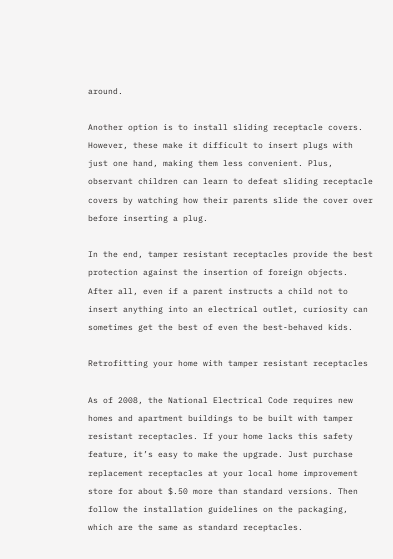around.

Another option is to install sliding receptacle covers. However, these make it difficult to insert plugs with just one hand, making them less convenient. Plus, observant children can learn to defeat sliding receptacle covers by watching how their parents slide the cover over before inserting a plug.

In the end, tamper resistant receptacles provide the best protection against the insertion of foreign objects. After all, even if a parent instructs a child not to insert anything into an electrical outlet, curiosity can sometimes get the best of even the best-behaved kids.

Retrofitting your home with tamper resistant receptacles

As of 2008, the National Electrical Code requires new homes and apartment buildings to be built with tamper resistant receptacles. If your home lacks this safety feature, it’s easy to make the upgrade. Just purchase replacement receptacles at your local home improvement store for about $.50 more than standard versions. Then follow the installation guidelines on the packaging, which are the same as standard receptacles.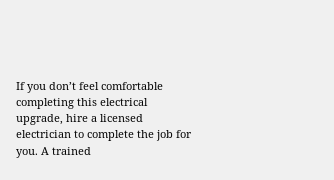If you don’t feel comfortable completing this electrical upgrade, hire a licensed electrician to complete the job for you. A trained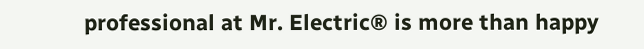professional at Mr. Electric® is more than happy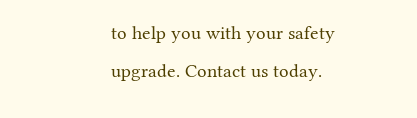to help you with your safety upgrade. Contact us today.